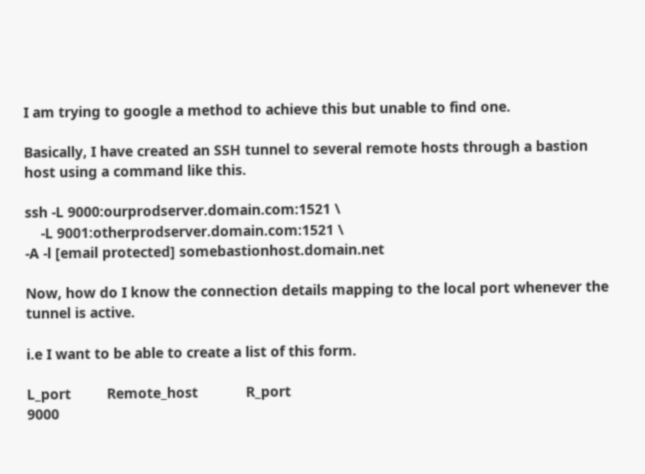I am trying to google a method to achieve this but unable to find one.

Basically, I have created an SSH tunnel to several remote hosts through a bastion host using a command like this.

ssh -L 9000:ourprodserver.domain.com:1521 \
    -L 9001:otherprodserver.domain.com:1521 \
-A -l [email protected] somebastionhost.domain.net

Now, how do I know the connection details mapping to the local port whenever the tunnel is active.

i.e I want to be able to create a list of this form.

L_port         Remote_host            R_port
9000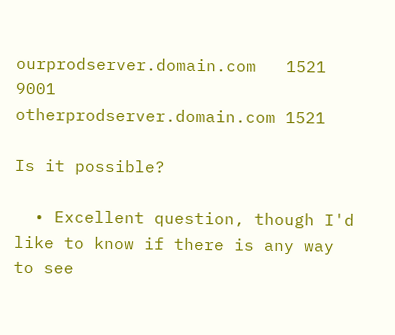ourprodserver.domain.com   1521
9001       otherprodserver.domain.com 1521

Is it possible?

  • Excellent question, though I'd like to know if there is any way to see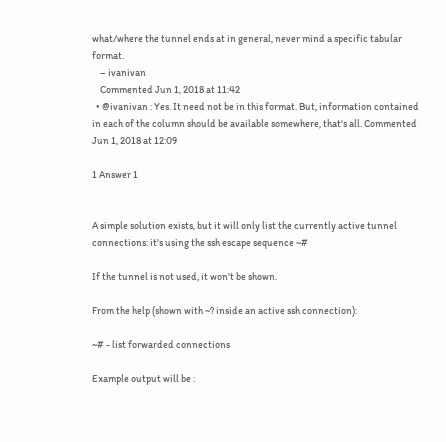what/where the tunnel ends at in general, never mind a specific tabular format.
    – ivanivan
    Commented Jun 1, 2018 at 11:42
  • @ivanivan : Yes. It need not be in this format. But, information contained in each of the column should be available somewhere, that's all. Commented Jun 1, 2018 at 12:09

1 Answer 1


A simple solution exists, but it will only list the currently active tunnel connections: it's using the ssh escape sequence ~#

If the tunnel is not used, it won't be shown.

From the help (shown with ~? inside an active ssh connection):

~# - list forwarded connections

Example output will be :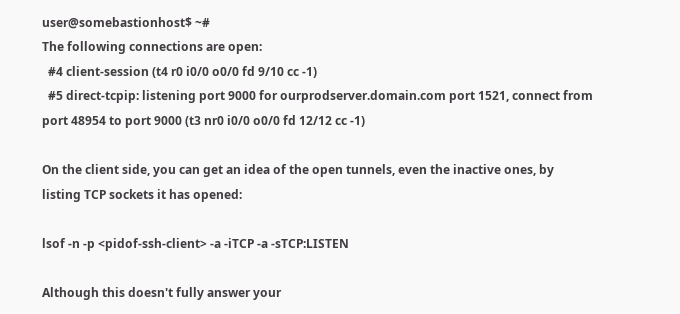user@somebastionhost$ ~#
The following connections are open:
  #4 client-session (t4 r0 i0/0 o0/0 fd 9/10 cc -1)
  #5 direct-tcpip: listening port 9000 for ourprodserver.domain.com port 1521, connect from port 48954 to port 9000 (t3 nr0 i0/0 o0/0 fd 12/12 cc -1)

On the client side, you can get an idea of the open tunnels, even the inactive ones, by listing TCP sockets it has opened:

lsof -n -p <pidof-ssh-client> -a -iTCP -a -sTCP:LISTEN

Although this doesn't fully answer your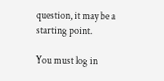question, it may be a starting point.

You must log in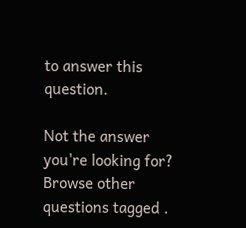to answer this question.

Not the answer you're looking for? Browse other questions tagged .